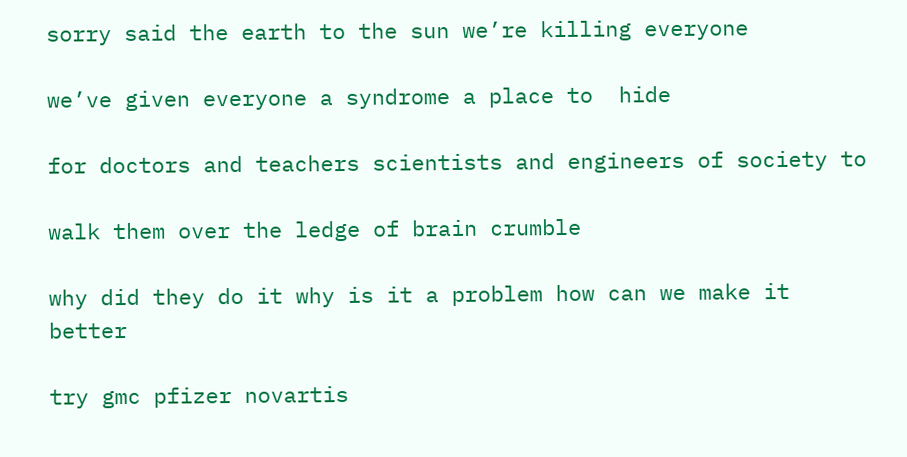sorry said the earth to the sun we’re killing everyone

we’ve given everyone a syndrome a place to  hide

for doctors and teachers scientists and engineers of society to

walk them over the ledge of brain crumble

why did they do it why is it a problem how can we make it better

try gmc pfizer novartis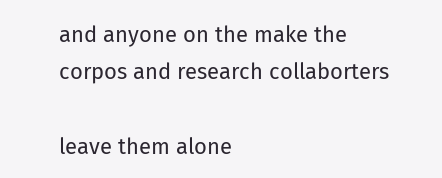and anyone on the make the corpos and research collaborters

leave them alone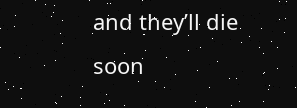and they’ll die soon